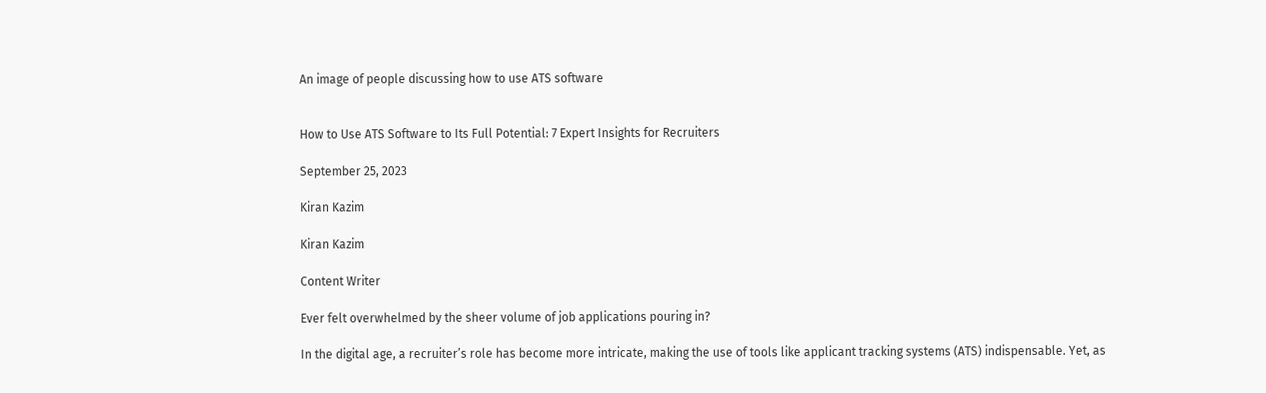An image of people discussing how to use ATS software


How to Use ATS Software to Its Full Potential: 7 Expert Insights for Recruiters

September 25, 2023

Kiran Kazim

Kiran Kazim

Content Writer

Ever felt overwhelmed by the sheer volume of job applications pouring in?

In the digital age, a recruiter’s role has become more intricate, making the use of tools like applicant tracking systems (ATS) indispensable. Yet, as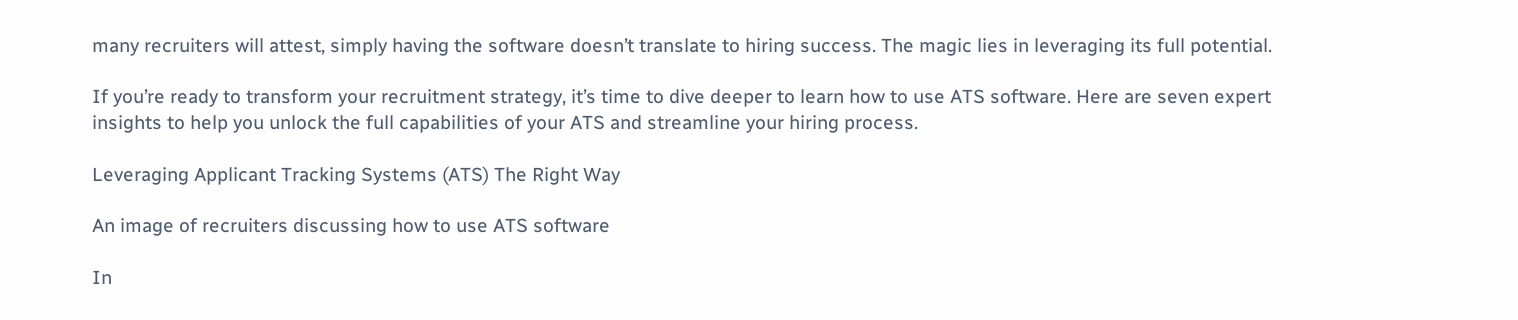many recruiters will attest, simply having the software doesn’t translate to hiring success. The magic lies in leveraging its full potential.

If you’re ready to transform your recruitment strategy, it’s time to dive deeper to learn how to use ATS software. Here are seven expert insights to help you unlock the full capabilities of your ATS and streamline your hiring process.

Leveraging Applicant Tracking Systems (ATS) The Right Way

An image of recruiters discussing how to use ATS software

In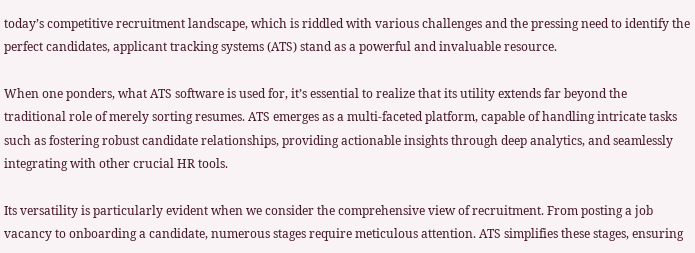today’s competitive recruitment landscape, which is riddled with various challenges and the pressing need to identify the perfect candidates, applicant tracking systems (ATS) stand as a powerful and invaluable resource.

When one ponders, what ATS software is used for, it’s essential to realize that its utility extends far beyond the traditional role of merely sorting resumes. ATS emerges as a multi-faceted platform, capable of handling intricate tasks such as fostering robust candidate relationships, providing actionable insights through deep analytics, and seamlessly integrating with other crucial HR tools.

Its versatility is particularly evident when we consider the comprehensive view of recruitment. From posting a job vacancy to onboarding a candidate, numerous stages require meticulous attention. ATS simplifies these stages, ensuring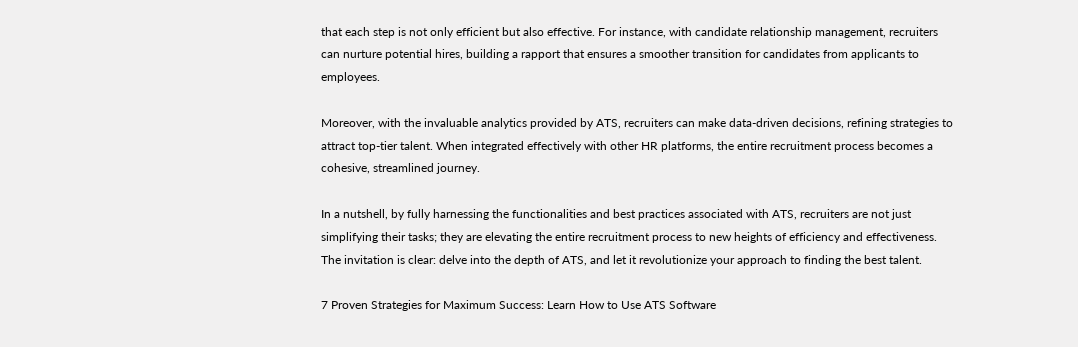that each step is not only efficient but also effective. For instance, with candidate relationship management, recruiters can nurture potential hires, building a rapport that ensures a smoother transition for candidates from applicants to employees.

Moreover, with the invaluable analytics provided by ATS, recruiters can make data-driven decisions, refining strategies to attract top-tier talent. When integrated effectively with other HR platforms, the entire recruitment process becomes a cohesive, streamlined journey.

In a nutshell, by fully harnessing the functionalities and best practices associated with ATS, recruiters are not just simplifying their tasks; they are elevating the entire recruitment process to new heights of efficiency and effectiveness. The invitation is clear: delve into the depth of ATS, and let it revolutionize your approach to finding the best talent.

7 Proven Strategies for Maximum Success: Learn How to Use ATS Software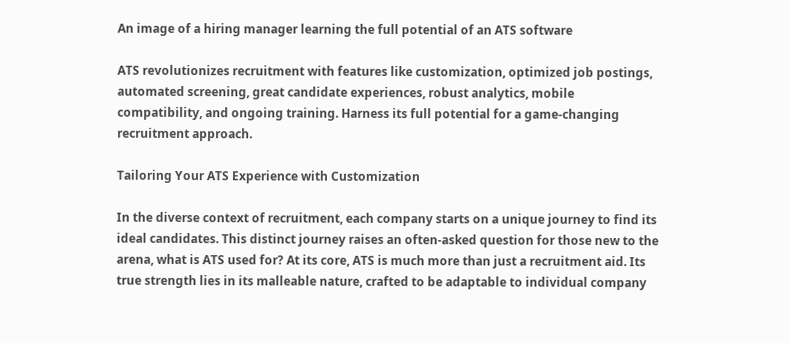An image of a hiring manager learning the full potential of an ATS software

ATS revolutionizes recruitment with features like customization, optimized job postings, automated screening, great candidate experiences, robust analytics, mobile compatibility, and ongoing training. Harness its full potential for a game-changing recruitment approach.

Tailoring Your ATS Experience with Customization

In the diverse context of recruitment, each company starts on a unique journey to find its ideal candidates. This distinct journey raises an often-asked question for those new to the arena, what is ATS used for? At its core, ATS is much more than just a recruitment aid. Its true strength lies in its malleable nature, crafted to be adaptable to individual company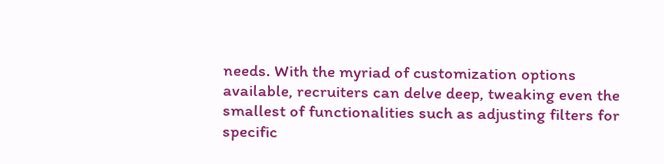needs. With the myriad of customization options available, recruiters can delve deep, tweaking even the smallest of functionalities such as adjusting filters for specific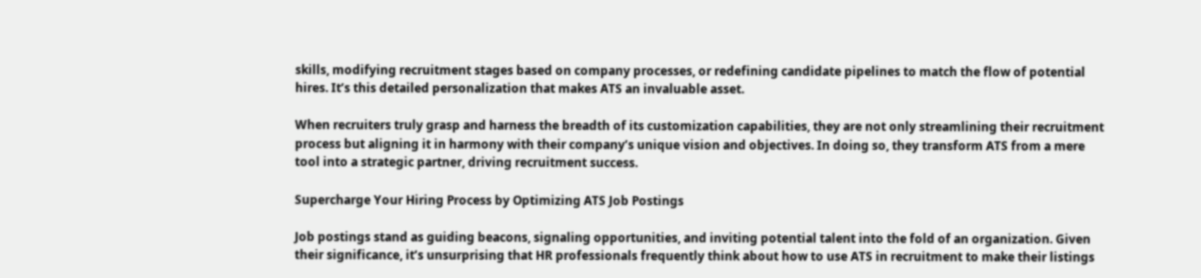skills, modifying recruitment stages based on company processes, or redefining candidate pipelines to match the flow of potential hires. It’s this detailed personalization that makes ATS an invaluable asset.

When recruiters truly grasp and harness the breadth of its customization capabilities, they are not only streamlining their recruitment process but aligning it in harmony with their company’s unique vision and objectives. In doing so, they transform ATS from a mere tool into a strategic partner, driving recruitment success.

Supercharge Your Hiring Process by Optimizing ATS Job Postings

Job postings stand as guiding beacons, signaling opportunities, and inviting potential talent into the fold of an organization. Given their significance, it’s unsurprising that HR professionals frequently think about how to use ATS in recruitment to make their listings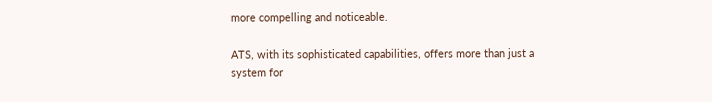more compelling and noticeable.

ATS, with its sophisticated capabilities, offers more than just a system for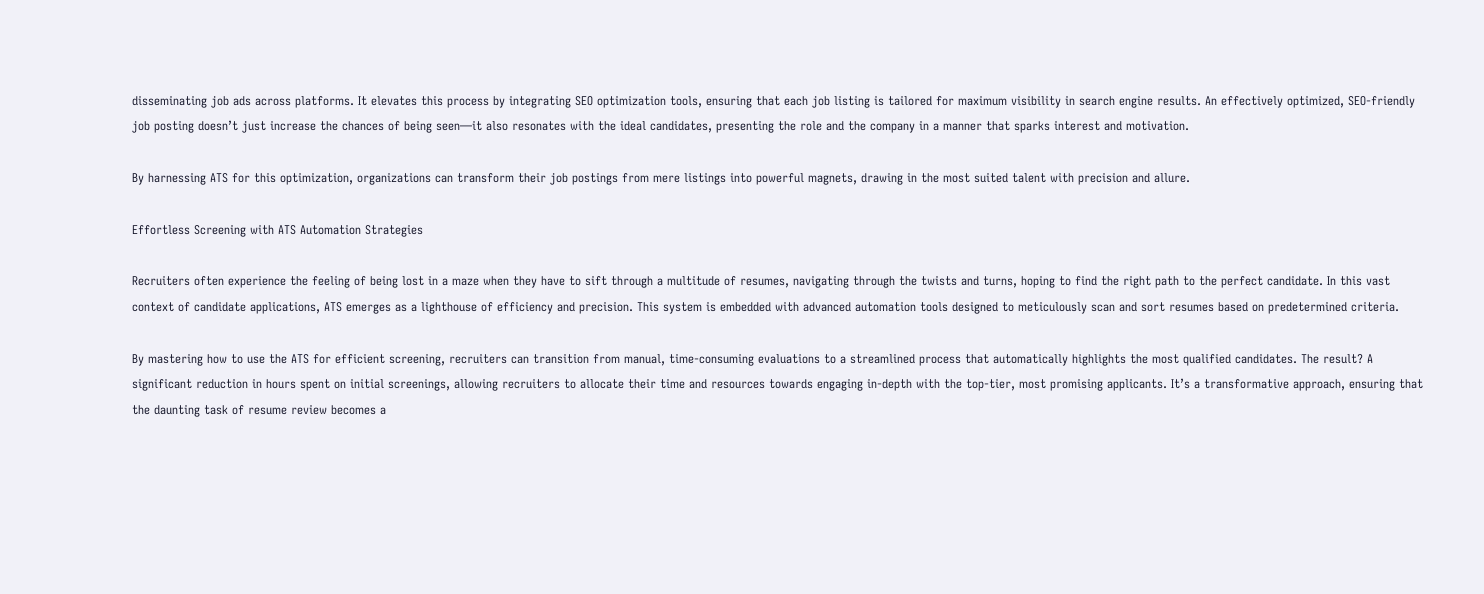disseminating job ads across platforms. It elevates this process by integrating SEO optimization tools, ensuring that each job listing is tailored for maximum visibility in search engine results. An effectively optimized, SEO-friendly job posting doesn’t just increase the chances of being seen—it also resonates with the ideal candidates, presenting the role and the company in a manner that sparks interest and motivation.

By harnessing ATS for this optimization, organizations can transform their job postings from mere listings into powerful magnets, drawing in the most suited talent with precision and allure.

Effortless Screening with ATS Automation Strategies

Recruiters often experience the feeling of being lost in a maze when they have to sift through a multitude of resumes, navigating through the twists and turns, hoping to find the right path to the perfect candidate. In this vast context of candidate applications, ATS emerges as a lighthouse of efficiency and precision. This system is embedded with advanced automation tools designed to meticulously scan and sort resumes based on predetermined criteria.

By mastering how to use the ATS for efficient screening, recruiters can transition from manual, time-consuming evaluations to a streamlined process that automatically highlights the most qualified candidates. The result? A significant reduction in hours spent on initial screenings, allowing recruiters to allocate their time and resources towards engaging in-depth with the top-tier, most promising applicants. It’s a transformative approach, ensuring that the daunting task of resume review becomes a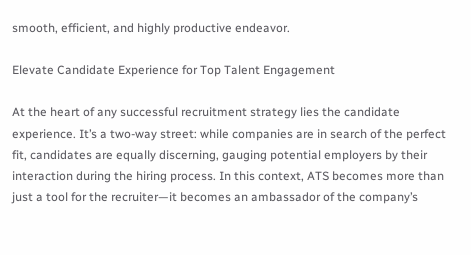smooth, efficient, and highly productive endeavor.

Elevate Candidate Experience for Top Talent Engagement

At the heart of any successful recruitment strategy lies the candidate experience. It’s a two-way street: while companies are in search of the perfect fit, candidates are equally discerning, gauging potential employers by their interaction during the hiring process. In this context, ATS becomes more than just a tool for the recruiter—it becomes an ambassador of the company’s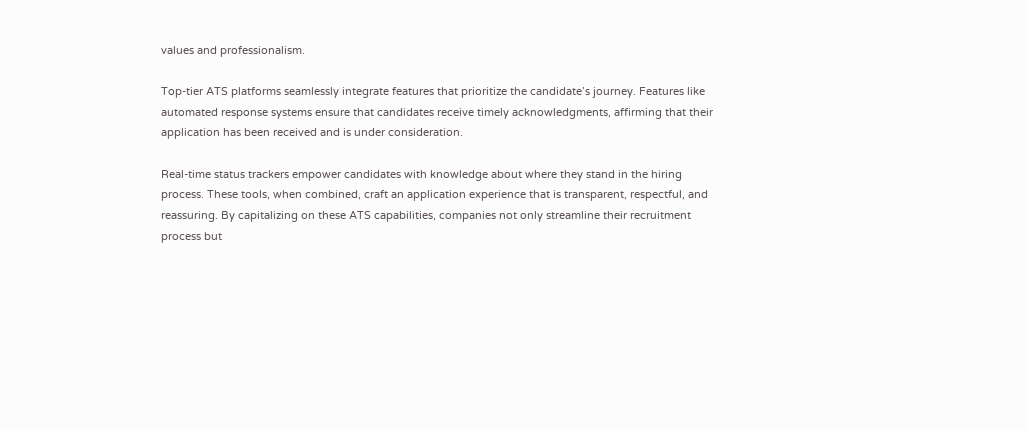values and professionalism.

Top-tier ATS platforms seamlessly integrate features that prioritize the candidate’s journey. Features like automated response systems ensure that candidates receive timely acknowledgments, affirming that their application has been received and is under consideration.

Real-time status trackers empower candidates with knowledge about where they stand in the hiring process. These tools, when combined, craft an application experience that is transparent, respectful, and reassuring. By capitalizing on these ATS capabilities, companies not only streamline their recruitment process but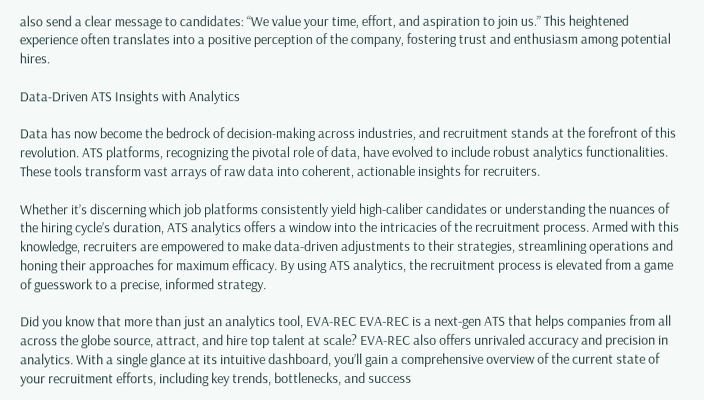also send a clear message to candidates: “We value your time, effort, and aspiration to join us.” This heightened experience often translates into a positive perception of the company, fostering trust and enthusiasm among potential hires.

Data-Driven ATS Insights with Analytics

Data has now become the bedrock of decision-making across industries, and recruitment stands at the forefront of this revolution. ATS platforms, recognizing the pivotal role of data, have evolved to include robust analytics functionalities. These tools transform vast arrays of raw data into coherent, actionable insights for recruiters.

Whether it’s discerning which job platforms consistently yield high-caliber candidates or understanding the nuances of the hiring cycle’s duration, ATS analytics offers a window into the intricacies of the recruitment process. Armed with this knowledge, recruiters are empowered to make data-driven adjustments to their strategies, streamlining operations and honing their approaches for maximum efficacy. By using ATS analytics, the recruitment process is elevated from a game of guesswork to a precise, informed strategy.

Did you know that more than just an analytics tool, EVA-REC EVA-REC is a next-gen ATS that helps companies from all across the globe source, attract, and hire top talent at scale? EVA-REC also offers unrivaled accuracy and precision in analytics. With a single glance at its intuitive dashboard, you’ll gain a comprehensive overview of the current state of your recruitment efforts, including key trends, bottlenecks, and success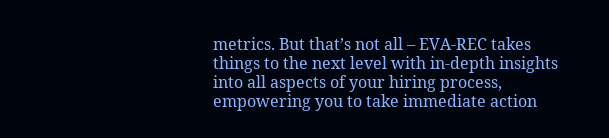metrics. But that’s not all – EVA-REC takes things to the next level with in-depth insights into all aspects of your hiring process, empowering you to take immediate action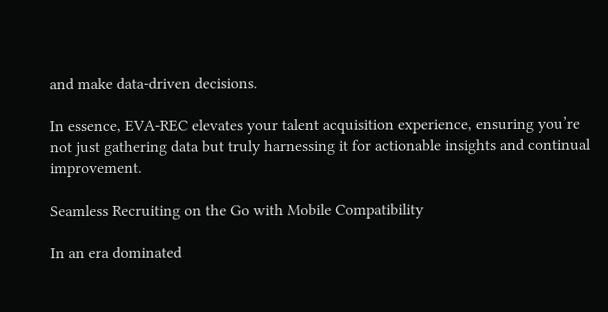and make data-driven decisions.

In essence, EVA-REC elevates your talent acquisition experience, ensuring you’re not just gathering data but truly harnessing it for actionable insights and continual improvement.

Seamless Recruiting on the Go with Mobile Compatibility

In an era dominated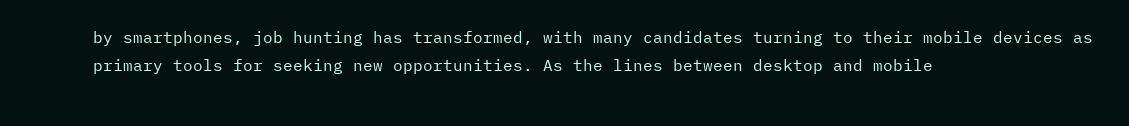by smartphones, job hunting has transformed, with many candidates turning to their mobile devices as primary tools for seeking new opportunities. As the lines between desktop and mobile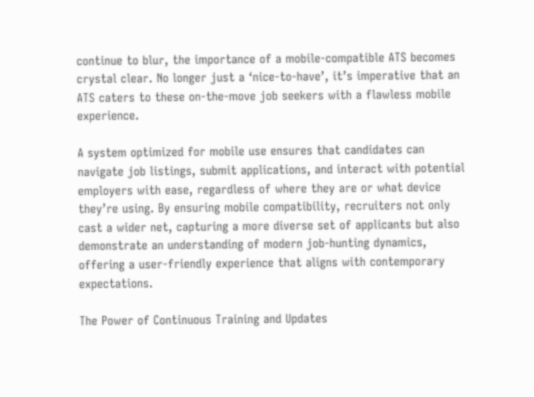continue to blur, the importance of a mobile-compatible ATS becomes crystal clear. No longer just a ‘nice-to-have’, it’s imperative that an ATS caters to these on-the-move job seekers with a flawless mobile experience.

A system optimized for mobile use ensures that candidates can navigate job listings, submit applications, and interact with potential employers with ease, regardless of where they are or what device they’re using. By ensuring mobile compatibility, recruiters not only cast a wider net, capturing a more diverse set of applicants but also demonstrate an understanding of modern job-hunting dynamics, offering a user-friendly experience that aligns with contemporary expectations.

The Power of Continuous Training and Updates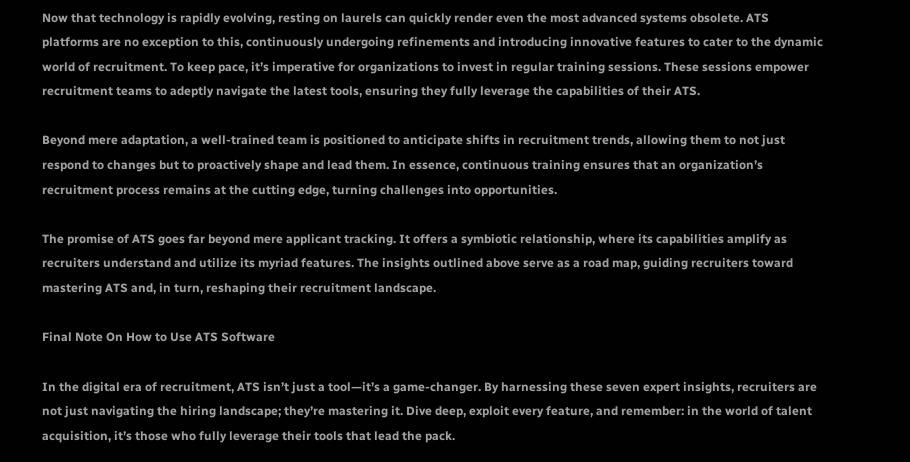Now that technology is rapidly evolving, resting on laurels can quickly render even the most advanced systems obsolete. ATS platforms are no exception to this, continuously undergoing refinements and introducing innovative features to cater to the dynamic world of recruitment. To keep pace, it’s imperative for organizations to invest in regular training sessions. These sessions empower recruitment teams to adeptly navigate the latest tools, ensuring they fully leverage the capabilities of their ATS.

Beyond mere adaptation, a well-trained team is positioned to anticipate shifts in recruitment trends, allowing them to not just respond to changes but to proactively shape and lead them. In essence, continuous training ensures that an organization’s recruitment process remains at the cutting edge, turning challenges into opportunities.

The promise of ATS goes far beyond mere applicant tracking. It offers a symbiotic relationship, where its capabilities amplify as recruiters understand and utilize its myriad features. The insights outlined above serve as a road map, guiding recruiters toward mastering ATS and, in turn, reshaping their recruitment landscape.

Final Note On How to Use ATS Software

In the digital era of recruitment, ATS isn’t just a tool—it’s a game-changer. By harnessing these seven expert insights, recruiters are not just navigating the hiring landscape; they’re mastering it. Dive deep, exploit every feature, and remember: in the world of talent acquisition, it’s those who fully leverage their tools that lead the pack.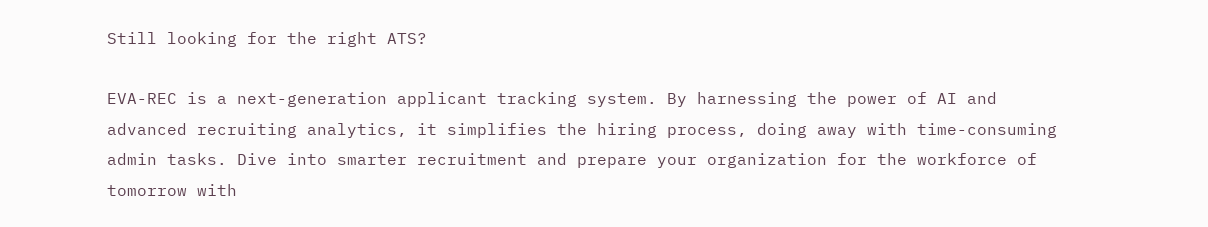Still looking for the right ATS?

EVA-REC is a next-generation applicant tracking system. By harnessing the power of AI and advanced recruiting analytics, it simplifies the hiring process, doing away with time-consuming admin tasks. Dive into smarter recruitment and prepare your organization for the workforce of tomorrow with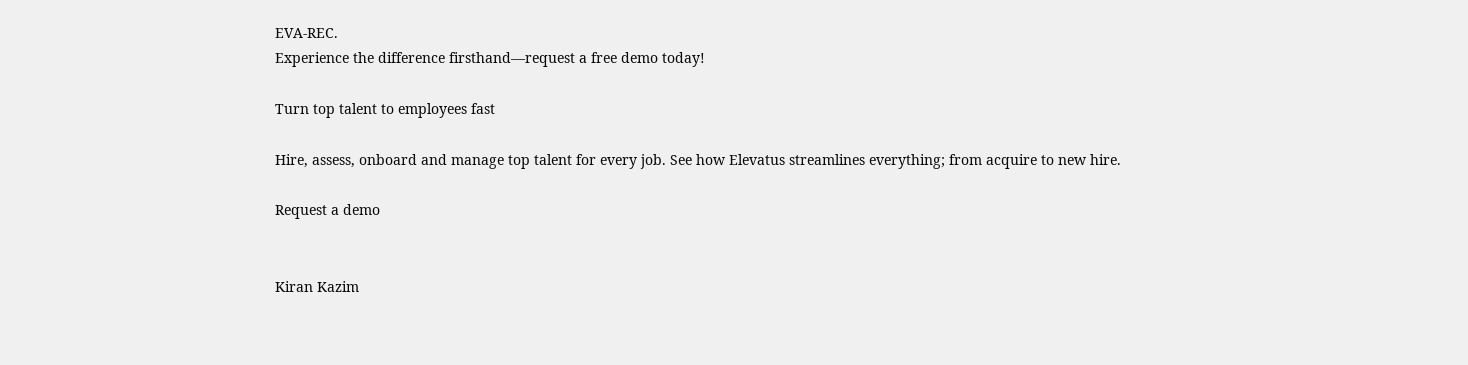EVA-REC.
Experience the difference firsthand—request a free demo today!

Turn top talent to employees fast

Hire, assess, onboard and manage top talent for every job. See how Elevatus streamlines everything; from acquire to new hire.

Request a demo


Kiran Kazim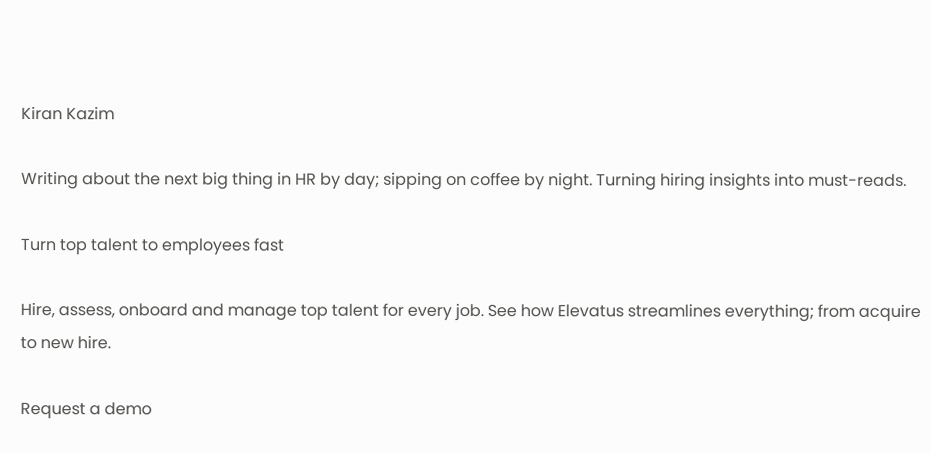Kiran Kazim

Writing about the next big thing in HR by day; sipping on coffee by night. Turning hiring insights into must-reads.

Turn top talent to employees fast

Hire, assess, onboard and manage top talent for every job. See how Elevatus streamlines everything; from acquire to new hire.

Request a demo